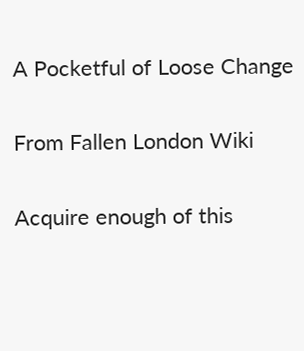A Pocketful of Loose Change

From Fallen London Wiki

Acquire enough of this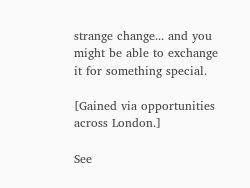strange change... and you might be able to exchange it for something special.

[Gained via opportunities across London.]

See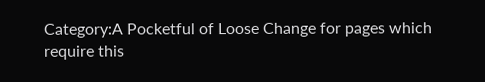Category:A Pocketful of Loose Change for pages which require this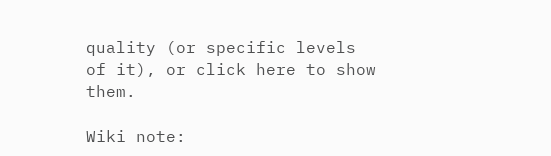quality (or specific levels of it), or click here to show them.

Wiki note: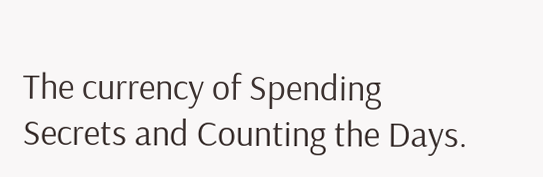The currency of Spending Secrets and Counting the Days.